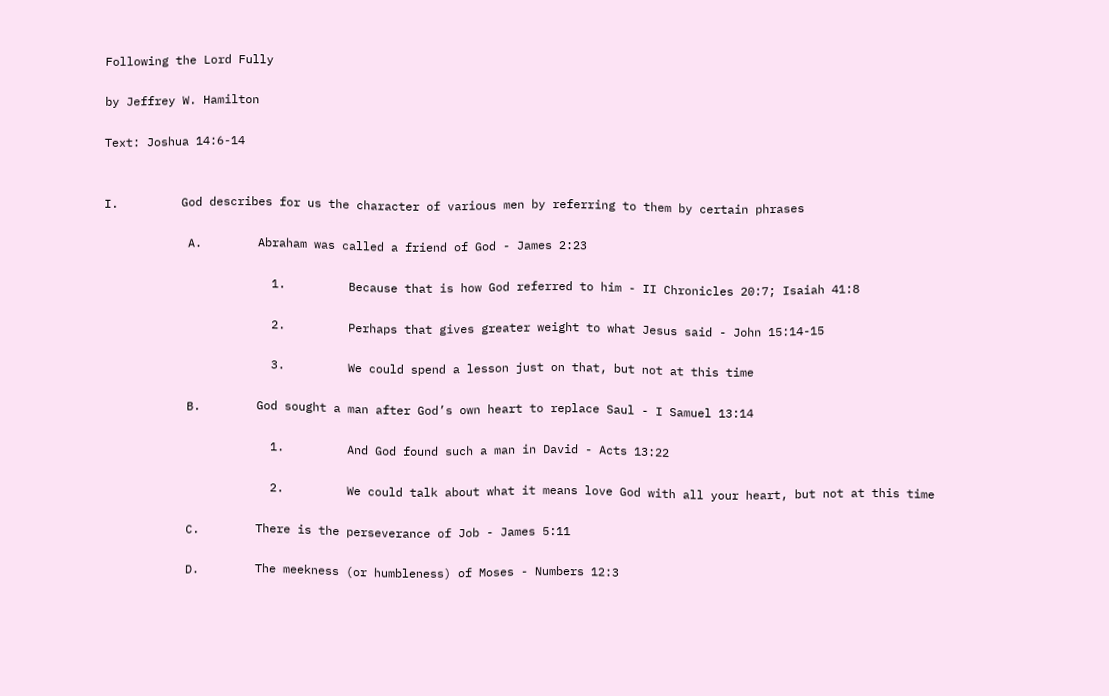Following the Lord Fully

by Jeffrey W. Hamilton

Text: Joshua 14:6-14


I.         God describes for us the character of various men by referring to them by certain phrases

            A.        Abraham was called a friend of God - James 2:23

                        1.         Because that is how God referred to him - II Chronicles 20:7; Isaiah 41:8

                        2.         Perhaps that gives greater weight to what Jesus said - John 15:14-15

                        3.         We could spend a lesson just on that, but not at this time

            B.        God sought a man after God’s own heart to replace Saul - I Samuel 13:14

                        1.         And God found such a man in David - Acts 13:22

                        2.         We could talk about what it means love God with all your heart, but not at this time

            C.        There is the perseverance of Job - James 5:11

            D.        The meekness (or humbleness) of Moses - Numbers 12:3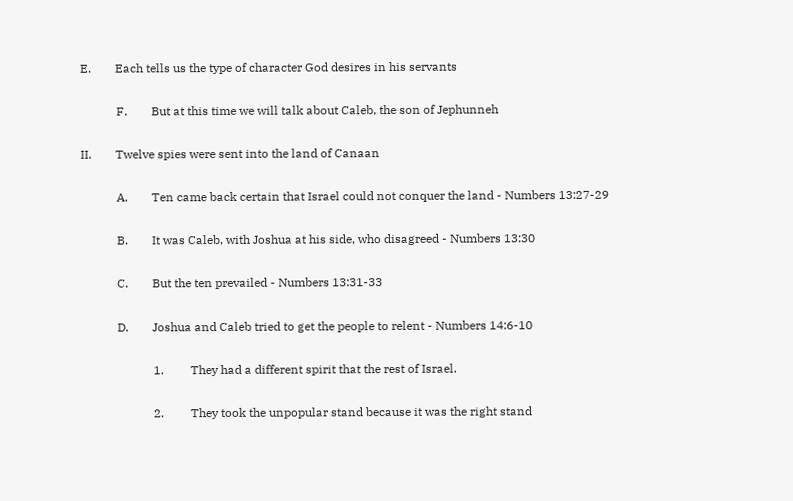E.        Each tells us the type of character God desires in his servants

            F.        But at this time we will talk about Caleb, the son of Jephunneh

II.        Twelve spies were sent into the land of Canaan

            A.        Ten came back certain that Israel could not conquer the land - Numbers 13:27-29

            B.        It was Caleb, with Joshua at his side, who disagreed - Numbers 13:30

            C.        But the ten prevailed - Numbers 13:31-33

            D.        Joshua and Caleb tried to get the people to relent - Numbers 14:6-10

                        1.         They had a different spirit that the rest of Israel.

                        2.         They took the unpopular stand because it was the right stand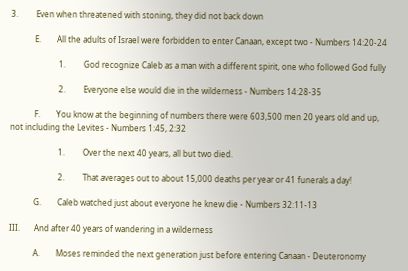3.         Even when threatened with stoning, they did not back down

            E.        All the adults of Israel were forbidden to enter Canaan, except two - Numbers 14:20-24

                        1.         God recognize Caleb as a man with a different spirit, one who followed God fully

                        2.         Everyone else would die in the wilderness - Numbers 14:28-35

            F.        You know at the beginning of numbers there were 603,500 men 20 years old and up, not including the Levites - Numbers 1:45, 2:32

                        1.         Over the next 40 years, all but two died.

                        2.         That averages out to about 15,000 deaths per year or 41 funerals a day!

            G.        Caleb watched just about everyone he knew die - Numbers 32:11-13

III.       And after 40 years of wandering in a wilderness

            A.        Moses reminded the next generation just before entering Canaan - Deuteronomy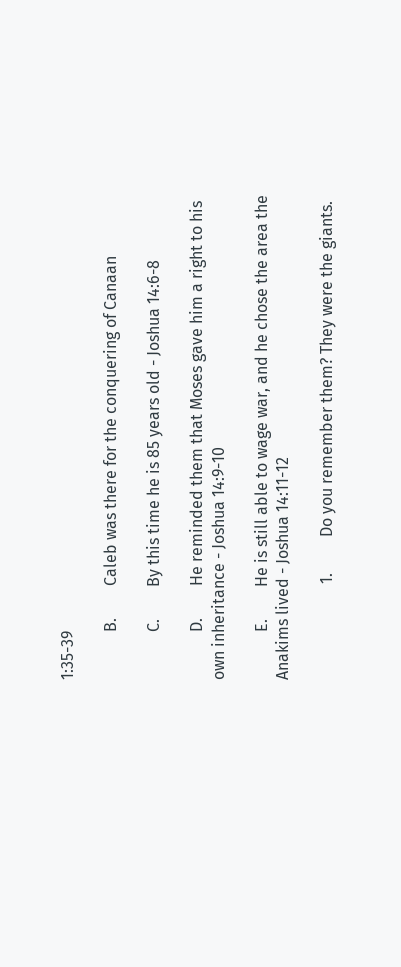1:35-39

            B.        Caleb was there for the conquering of Canaan

            C.        By this time he is 85 years old - Joshua 14:6-8

            D.        He reminded them that Moses gave him a right to his own inheritance - Joshua 14:9-10

            E.        He is still able to wage war, and he chose the area the Anakims lived - Joshua 14:11-12

                        1.         Do you remember them? They were the giants.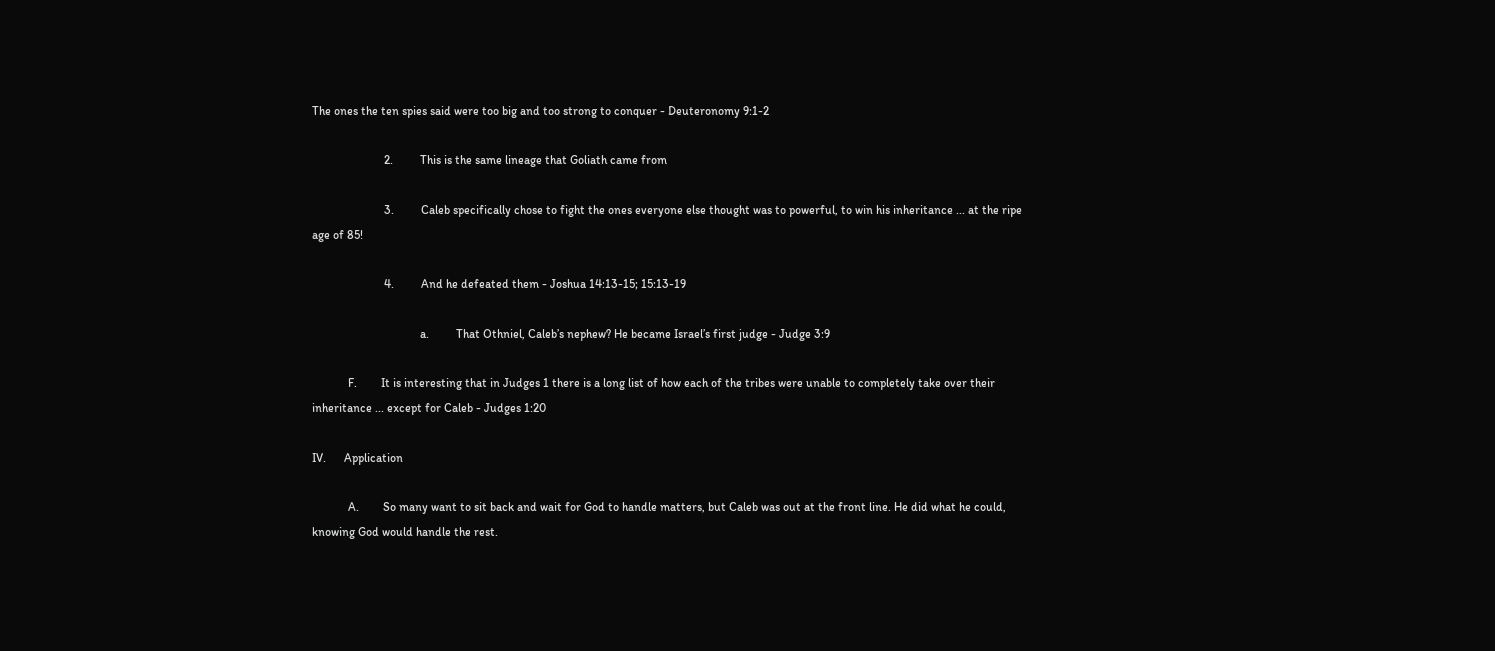The ones the ten spies said were too big and too strong to conquer - Deuteronomy 9:1-2

                        2.         This is the same lineage that Goliath came from

                        3.         Caleb specifically chose to fight the ones everyone else thought was to powerful, to win his inheritance ... at the ripe age of 85!

                        4.         And he defeated them - Joshua 14:13-15; 15:13-19

                                    a.         That Othniel, Caleb’s nephew? He became Israel’s first judge - Judge 3:9

            F.        It is interesting that in Judges 1 there is a long list of how each of the tribes were unable to completely take over their inheritance ... except for Caleb - Judges 1:20

IV.      Application

            A.        So many want to sit back and wait for God to handle matters, but Caleb was out at the front line. He did what he could, knowing God would handle the rest.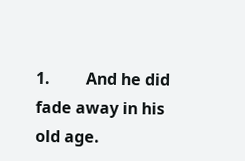1.         And he did fade away in his old age.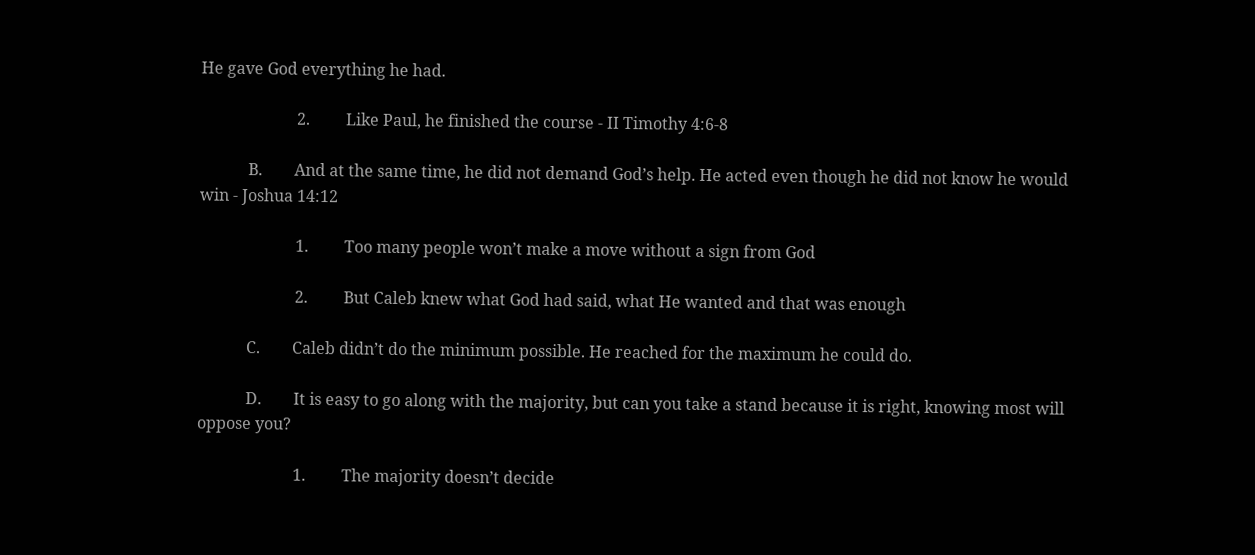He gave God everything he had.

                        2.         Like Paul, he finished the course - II Timothy 4:6-8

            B.        And at the same time, he did not demand God’s help. He acted even though he did not know he would win - Joshua 14:12

                        1.         Too many people won’t make a move without a sign from God

                        2.         But Caleb knew what God had said, what He wanted and that was enough

            C.        Caleb didn’t do the minimum possible. He reached for the maximum he could do.

            D.        It is easy to go along with the majority, but can you take a stand because it is right, knowing most will oppose you?

                        1.         The majority doesn’t decide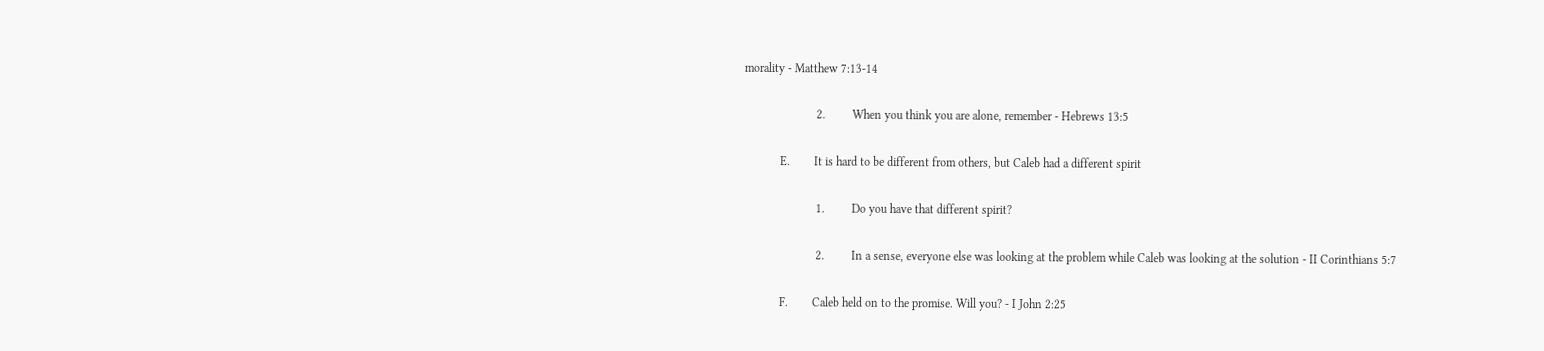morality - Matthew 7:13-14

                        2.         When you think you are alone, remember - Hebrews 13:5

            E.        It is hard to be different from others, but Caleb had a different spirit

                        1.         Do you have that different spirit?

                        2.         In a sense, everyone else was looking at the problem while Caleb was looking at the solution - II Corinthians 5:7

            F.        Caleb held on to the promise. Will you? - I John 2:25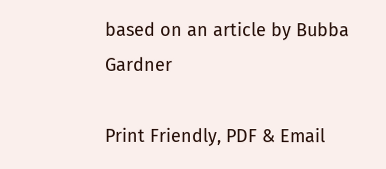based on an article by Bubba Gardner

Print Friendly, PDF & Email